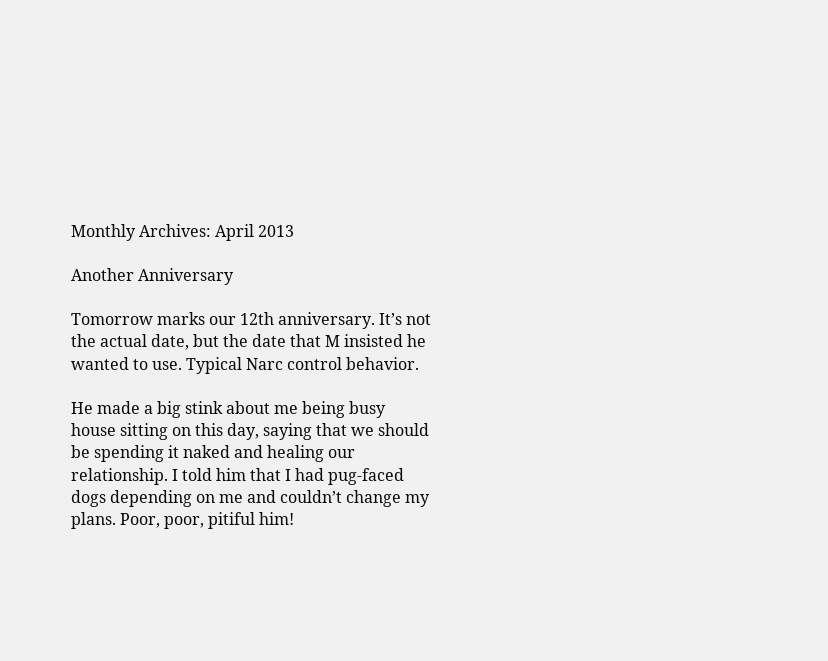Monthly Archives: April 2013

Another Anniversary

Tomorrow marks our 12th anniversary. It’s not the actual date, but the date that M insisted he wanted to use. Typical Narc control behavior.

He made a big stink about me being busy house sitting on this day, saying that we should be spending it naked and healing our relationship. I told him that I had pug-faced dogs depending on me and couldn’t change my plans. Poor, poor, pitiful him!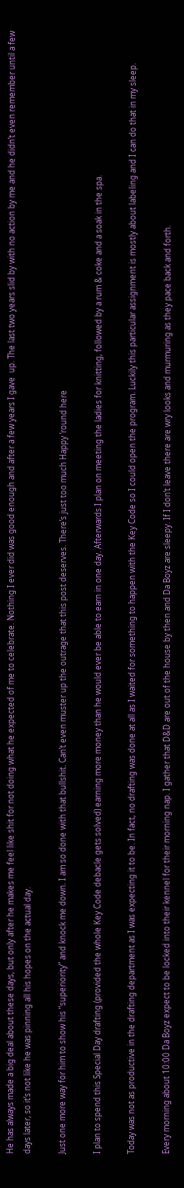He has always made a big deal about these days, but only after he makes me feel like shit for not doing what he expected of me to celebrate. Nothing I ever did was good enough and after a few years I gave  up. The last two years slid by with no action by me and he didn’t even remember until a few days later, so it’s not like he was pinning all his hopes on the actual day.

Just one more way for him to show his “superiority” and knock me down. I am so done with that bullshit. Can’t even muster up the outrage that this post deserves. There’s just too much Happy ’round here

I plan to spend this Special Day drafting (provided the whole Key Code debacle gets solved) earning more money than he would ever be able to earn in one day. Afterwards I plan on meeting the ladies for knitting, followed by a rum & coke and a soak in the spa.

Today was not as productive in the drafting department as I was expecting it to be. In fact, no drafting was done at all as I waited for something to happen with the Key Code so I could open the program. Luckily this particular assignment is mostly about labeling and I can do that in my sleep.

Every morning about 10:00 Da Boyz expect to be locked into their kennel for their morning nap. I gather that D&D are out of the house by then and Da Boyz are sleepy. If I don’t leave there are wry looks and murmuring as they pace back and forth.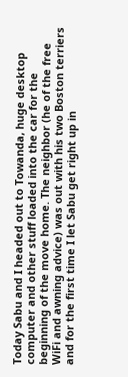Today Sabu and I headed out to Towanda, huge desktop computer and other stuff loaded into the car for the beginning of the move home. The neighbor (he of the free WiFi and awning advice) was out with his two Boston terriers and for the first time I let Sabu get right up in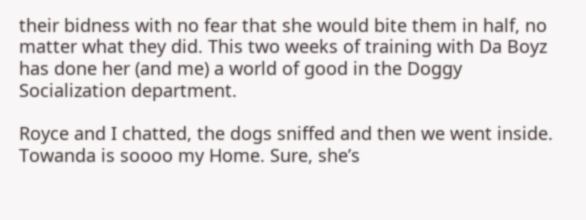their bidness with no fear that she would bite them in half, no matter what they did. This two weeks of training with Da Boyz has done her (and me) a world of good in the Doggy Socialization department.

Royce and I chatted, the dogs sniffed and then we went inside. Towanda is soooo my Home. Sure, she’s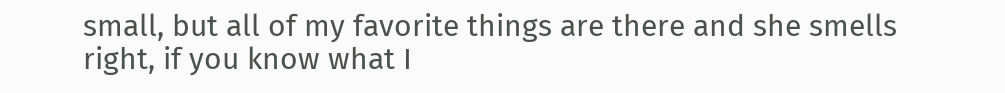small, but all of my favorite things are there and she smells right, if you know what I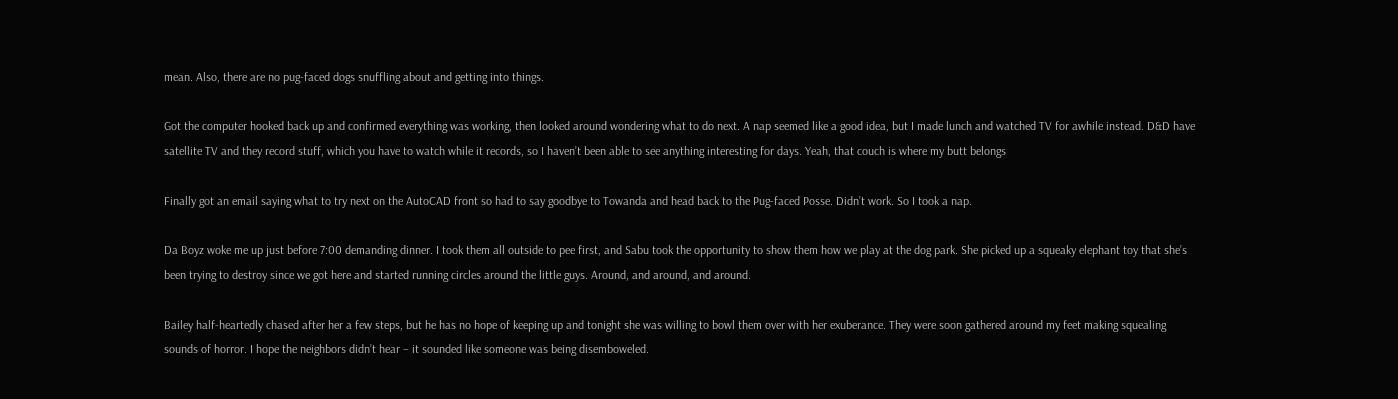mean. Also, there are no pug-faced dogs snuffling about and getting into things.

Got the computer hooked back up and confirmed everything was working, then looked around wondering what to do next. A nap seemed like a good idea, but I made lunch and watched TV for awhile instead. D&D have satellite TV and they record stuff, which you have to watch while it records, so I haven’t been able to see anything interesting for days. Yeah, that couch is where my butt belongs

Finally got an email saying what to try next on the AutoCAD front so had to say goodbye to Towanda and head back to the Pug-faced Posse. Didn’t work. So I took a nap.

Da Boyz woke me up just before 7:00 demanding dinner. I took them all outside to pee first, and Sabu took the opportunity to show them how we play at the dog park. She picked up a squeaky elephant toy that she’s been trying to destroy since we got here and started running circles around the little guys. Around, and around, and around.

Bailey half-heartedly chased after her a few steps, but he has no hope of keeping up and tonight she was willing to bowl them over with her exuberance. They were soon gathered around my feet making squealing sounds of horror. I hope the neighbors didn’t hear – it sounded like someone was being disemboweled.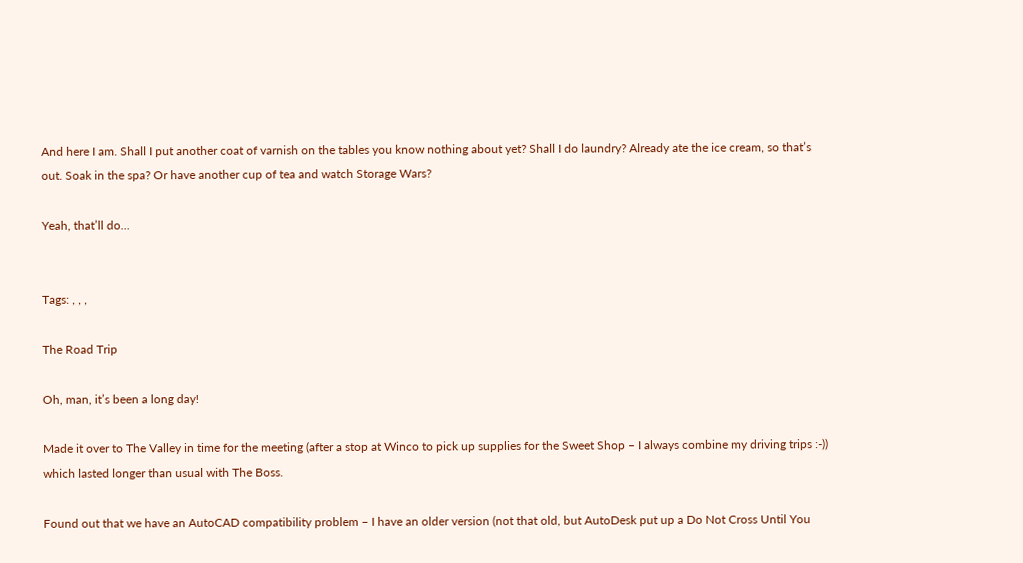And here I am. Shall I put another coat of varnish on the tables you know nothing about yet? Shall I do laundry? Already ate the ice cream, so that’s out. Soak in the spa? Or have another cup of tea and watch Storage Wars?

Yeah, that’ll do…


Tags: , , ,

The Road Trip

Oh, man, it’s been a long day!

Made it over to The Valley in time for the meeting (after a stop at Winco to pick up supplies for the Sweet Shop – I always combine my driving trips :-)) which lasted longer than usual with The Boss.

Found out that we have an AutoCAD compatibility problem – I have an older version (not that old, but AutoDesk put up a Do Not Cross Until You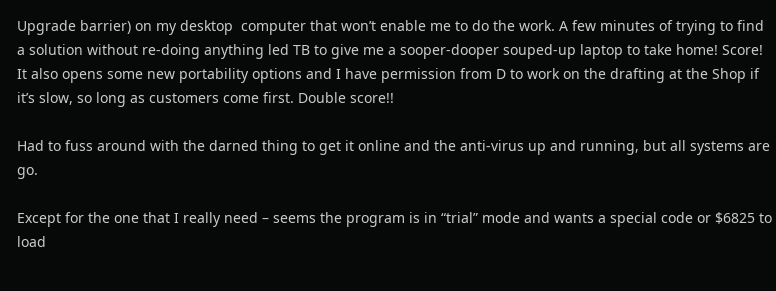Upgrade barrier) on my desktop  computer that won’t enable me to do the work. A few minutes of trying to find a solution without re-doing anything led TB to give me a sooper-dooper souped-up laptop to take home! Score! It also opens some new portability options and I have permission from D to work on the drafting at the Shop if it’s slow, so long as customers come first. Double score!!

Had to fuss around with the darned thing to get it online and the anti-virus up and running, but all systems are go.

Except for the one that I really need – seems the program is in “trial” mode and wants a special code or $6825 to load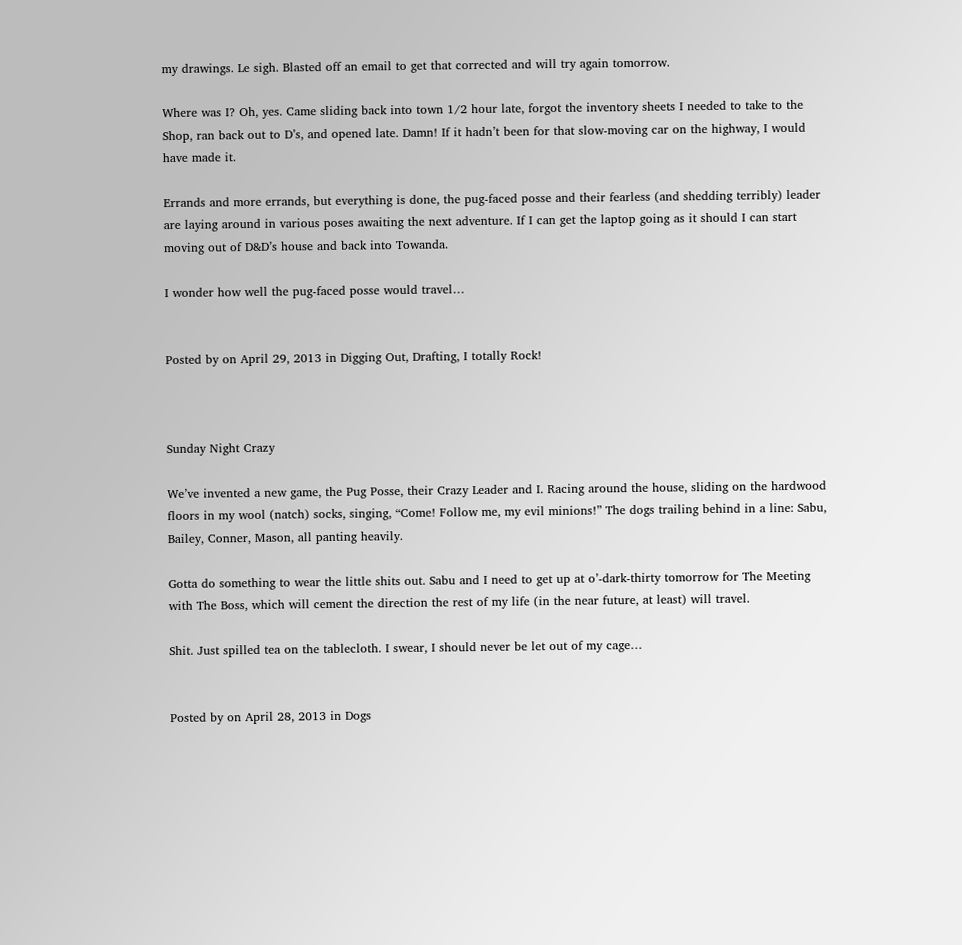my drawings. Le sigh. Blasted off an email to get that corrected and will try again tomorrow.

Where was I? Oh, yes. Came sliding back into town 1/2 hour late, forgot the inventory sheets I needed to take to the Shop, ran back out to D’s, and opened late. Damn! If it hadn’t been for that slow-moving car on the highway, I would have made it.

Errands and more errands, but everything is done, the pug-faced posse and their fearless (and shedding terribly) leader are laying around in various poses awaiting the next adventure. If I can get the laptop going as it should I can start moving out of D&D’s house and back into Towanda.

I wonder how well the pug-faced posse would travel…


Posted by on April 29, 2013 in Digging Out, Drafting, I totally Rock!



Sunday Night Crazy

We’ve invented a new game, the Pug Posse, their Crazy Leader and I. Racing around the house, sliding on the hardwood floors in my wool (natch) socks, singing, “Come! Follow me, my evil minions!” The dogs trailing behind in a line: Sabu, Bailey, Conner, Mason, all panting heavily.

Gotta do something to wear the little shits out. Sabu and I need to get up at o’-dark-thirty tomorrow for The Meeting with The Boss, which will cement the direction the rest of my life (in the near future, at least) will travel.

Shit. Just spilled tea on the tablecloth. I swear, I should never be let out of my cage…


Posted by on April 28, 2013 in Dogs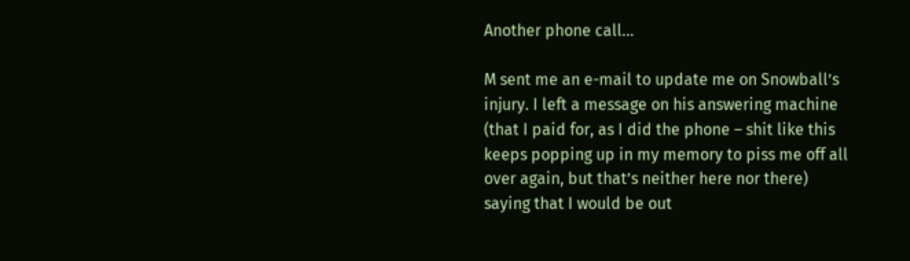Another phone call…

M sent me an e-mail to update me on Snowball’s injury. I left a message on his answering machine (that I paid for, as I did the phone – shit like this keeps popping up in my memory to piss me off all over again, but that’s neither here nor there) saying that I would be out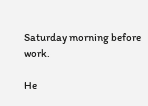Saturday morning before work.

He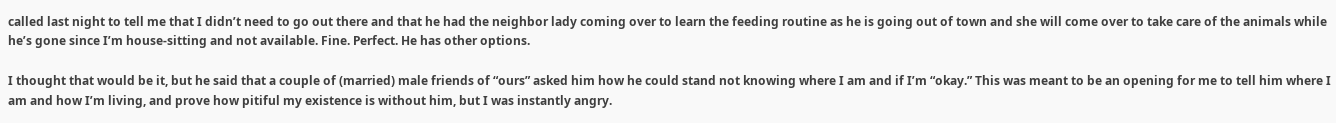called last night to tell me that I didn’t need to go out there and that he had the neighbor lady coming over to learn the feeding routine as he is going out of town and she will come over to take care of the animals while he’s gone since I’m house-sitting and not available. Fine. Perfect. He has other options.

I thought that would be it, but he said that a couple of (married) male friends of “ours” asked him how he could stand not knowing where I am and if I’m “okay.” This was meant to be an opening for me to tell him where I am and how I’m living, and prove how pitiful my existence is without him, but I was instantly angry.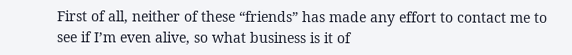First of all, neither of these “friends” has made any effort to contact me to see if I’m even alive, so what business is it of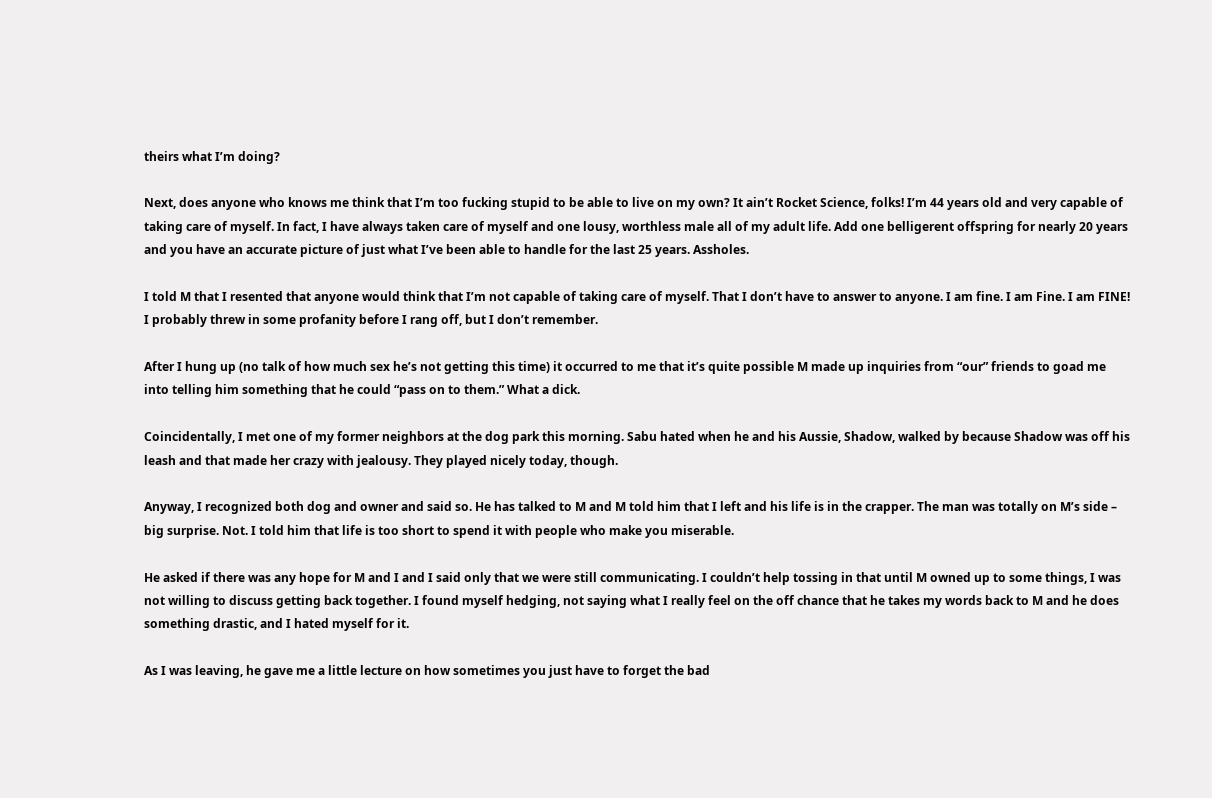theirs what I’m doing?

Next, does anyone who knows me think that I’m too fucking stupid to be able to live on my own? It ain’t Rocket Science, folks! I’m 44 years old and very capable of taking care of myself. In fact, I have always taken care of myself and one lousy, worthless male all of my adult life. Add one belligerent offspring for nearly 20 years and you have an accurate picture of just what I’ve been able to handle for the last 25 years. Assholes.

I told M that I resented that anyone would think that I’m not capable of taking care of myself. That I don’t have to answer to anyone. I am fine. I am Fine. I am FINE! I probably threw in some profanity before I rang off, but I don’t remember.

After I hung up (no talk of how much sex he’s not getting this time) it occurred to me that it’s quite possible M made up inquiries from “our” friends to goad me into telling him something that he could “pass on to them.” What a dick.

Coincidentally, I met one of my former neighbors at the dog park this morning. Sabu hated when he and his Aussie, Shadow, walked by because Shadow was off his leash and that made her crazy with jealousy. They played nicely today, though.

Anyway, I recognized both dog and owner and said so. He has talked to M and M told him that I left and his life is in the crapper. The man was totally on M’s side – big surprise. Not. I told him that life is too short to spend it with people who make you miserable.

He asked if there was any hope for M and I and I said only that we were still communicating. I couldn’t help tossing in that until M owned up to some things, I was not willing to discuss getting back together. I found myself hedging, not saying what I really feel on the off chance that he takes my words back to M and he does something drastic, and I hated myself for it.

As I was leaving, he gave me a little lecture on how sometimes you just have to forget the bad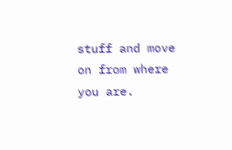stuff and move on from where you are.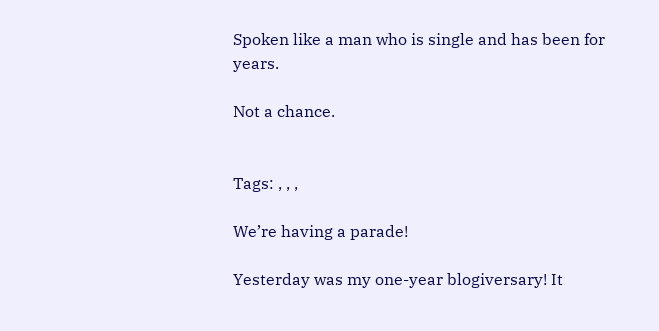Spoken like a man who is single and has been for years.

Not a chance.


Tags: , , ,

We’re having a parade!

Yesterday was my one-year blogiversary! It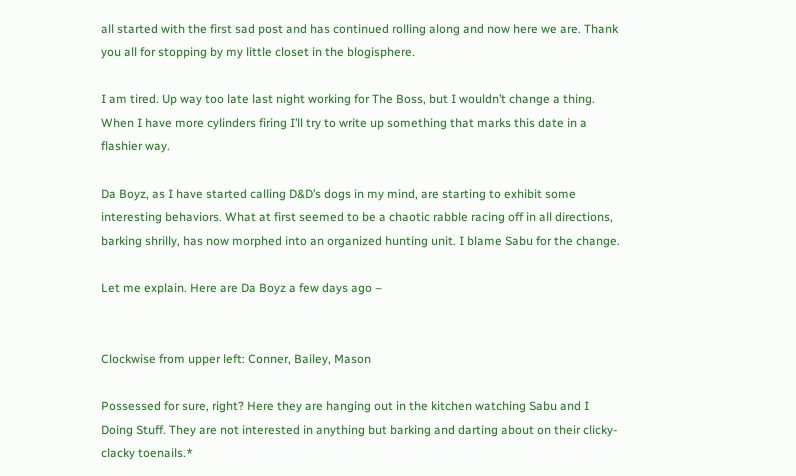all started with the first sad post and has continued rolling along and now here we are. Thank you all for stopping by my little closet in the blogisphere.

I am tired. Up way too late last night working for The Boss, but I wouldn’t change a thing. When I have more cylinders firing I’ll try to write up something that marks this date in a flashier way.

Da Boyz, as I have started calling D&D’s dogs in my mind, are starting to exhibit some interesting behaviors. What at first seemed to be a chaotic rabble racing off in all directions, barking shrilly, has now morphed into an organized hunting unit. I blame Sabu for the change.

Let me explain. Here are Da Boyz a few days ago –


Clockwise from upper left: Conner, Bailey, Mason

Possessed for sure, right? Here they are hanging out in the kitchen watching Sabu and I Doing Stuff. They are not interested in anything but barking and darting about on their clicky-clacky toenails.*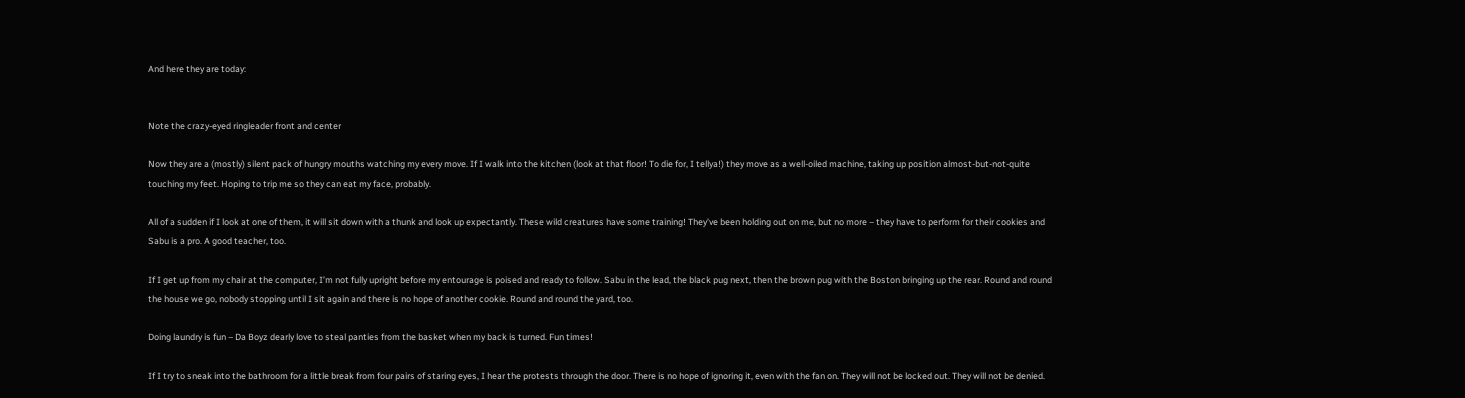And here they are today:


Note the crazy-eyed ringleader front and center

Now they are a (mostly) silent pack of hungry mouths watching my every move. If I walk into the kitchen (look at that floor! To die for, I tellya!) they move as a well-oiled machine, taking up position almost-but-not-quite touching my feet. Hoping to trip me so they can eat my face, probably.

All of a sudden if I look at one of them, it will sit down with a thunk and look up expectantly. These wild creatures have some training! They’ve been holding out on me, but no more – they have to perform for their cookies and Sabu is a pro. A good teacher, too.

If I get up from my chair at the computer, I’m not fully upright before my entourage is poised and ready to follow. Sabu in the lead, the black pug next, then the brown pug with the Boston bringing up the rear. Round and round the house we go, nobody stopping until I sit again and there is no hope of another cookie. Round and round the yard, too.

Doing laundry is fun – Da Boyz dearly love to steal panties from the basket when my back is turned. Fun times!

If I try to sneak into the bathroom for a little break from four pairs of staring eyes, I hear the protests through the door. There is no hope of ignoring it, even with the fan on. They will not be locked out. They will not be denied.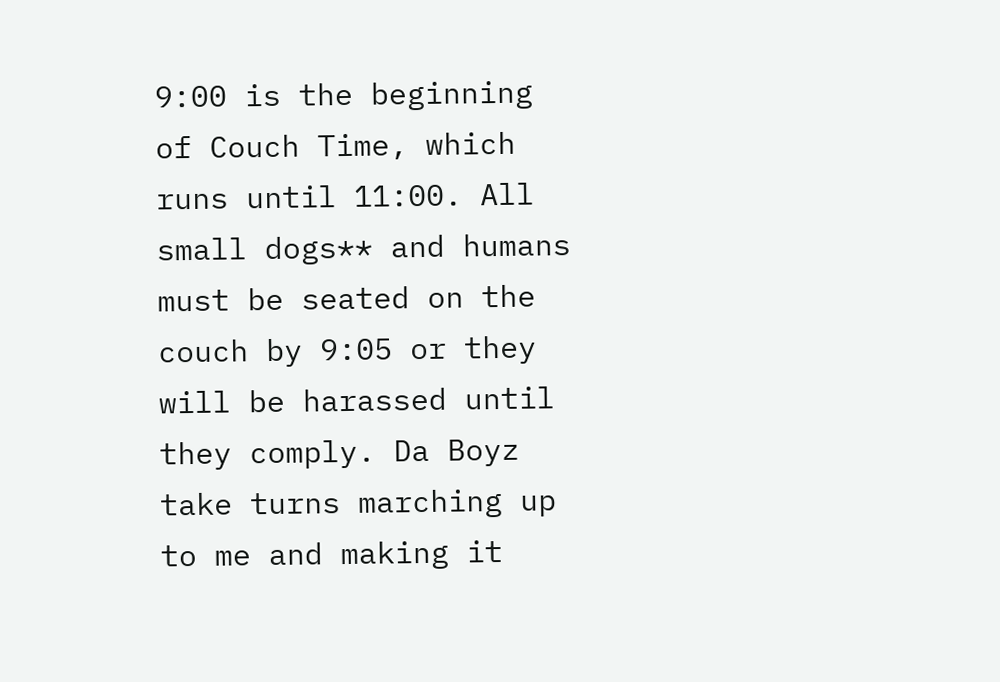9:00 is the beginning of Couch Time, which runs until 11:00. All small dogs** and humans must be seated on the couch by 9:05 or they will be harassed until they comply. Da Boyz take turns marching up to me and making it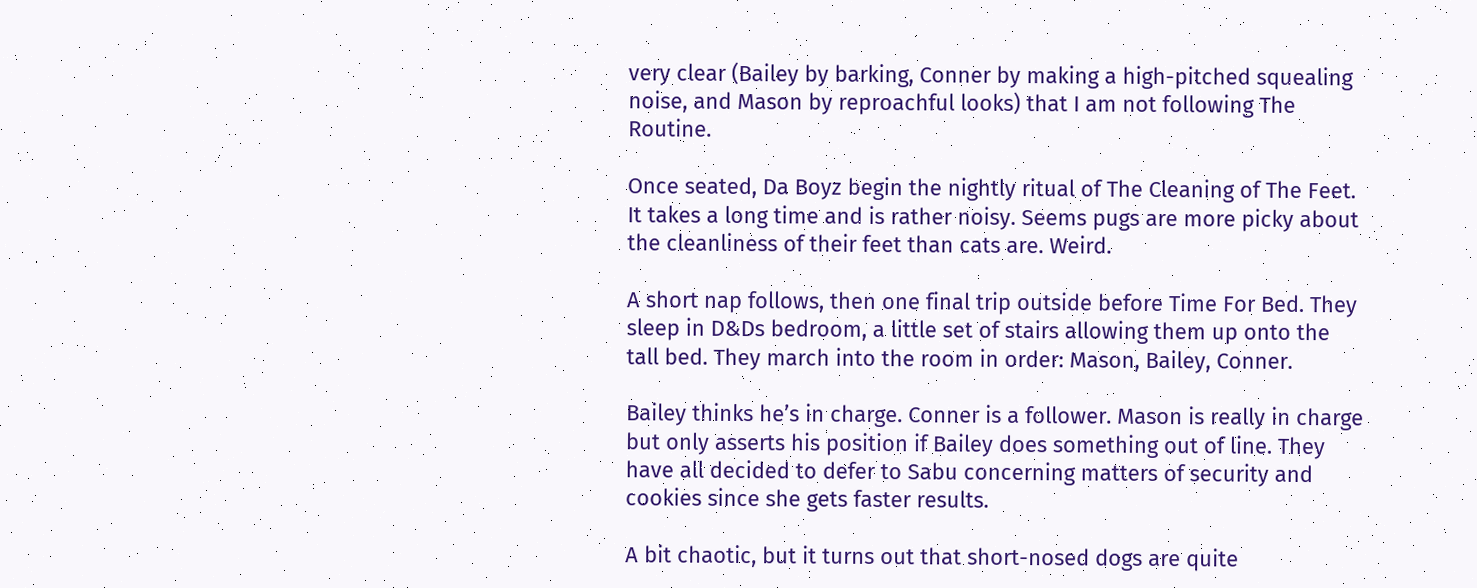very clear (Bailey by barking, Conner by making a high-pitched squealing noise, and Mason by reproachful looks) that I am not following The Routine.

Once seated, Da Boyz begin the nightly ritual of The Cleaning of The Feet. It takes a long time and is rather noisy. Seems pugs are more picky about the cleanliness of their feet than cats are. Weird.

A short nap follows, then one final trip outside before Time For Bed. They sleep in D&Ds bedroom, a little set of stairs allowing them up onto the tall bed. They march into the room in order: Mason, Bailey, Conner.

Bailey thinks he’s in charge. Conner is a follower. Mason is really in charge but only asserts his position if Bailey does something out of line. They have all decided to defer to Sabu concerning matters of security and cookies since she gets faster results.

A bit chaotic, but it turns out that short-nosed dogs are quite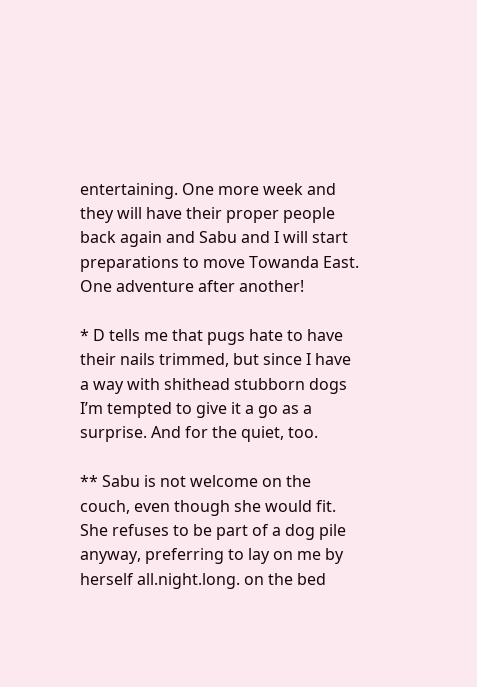entertaining. One more week and they will have their proper people back again and Sabu and I will start preparations to move Towanda East. One adventure after another!

* D tells me that pugs hate to have their nails trimmed, but since I have a way with shithead stubborn dogs I’m tempted to give it a go as a surprise. And for the quiet, too.

** Sabu is not welcome on the couch, even though she would fit. She refuses to be part of a dog pile anyway, preferring to lay on me by herself all.night.long. on the bed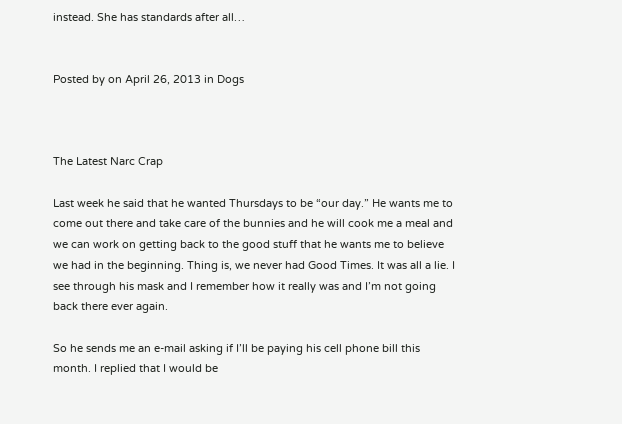instead. She has standards after all…


Posted by on April 26, 2013 in Dogs



The Latest Narc Crap

Last week he said that he wanted Thursdays to be “our day.” He wants me to come out there and take care of the bunnies and he will cook me a meal and we can work on getting back to the good stuff that he wants me to believe we had in the beginning. Thing is, we never had Good Times. It was all a lie. I see through his mask and I remember how it really was and I’m not going back there ever again.

So he sends me an e-mail asking if I’ll be paying his cell phone bill this month. I replied that I would be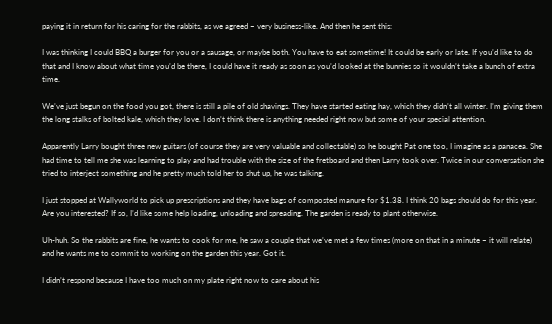paying it in return for his caring for the rabbits, as we agreed – very business-like. And then he sent this:

I was thinking I could BBQ a burger for you or a sausage, or maybe both. You have to eat sometime! It could be early or late. If you’d like to do that and I know about what time you’d be there, I could have it ready as soon as you’d looked at the bunnies so it wouldn’t take a bunch of extra time.

We’ve just begun on the food you got, there is still a pile of old shavings. They have started eating hay, which they didn’t all winter. I’m giving them the long stalks of bolted kale, which they love. I don’t think there is anything needed right now but some of your special attention.

Apparently Larry bought three new guitars (of course they are very valuable and collectable) so he bought Pat one too, I imagine as a panacea. She had time to tell me she was learning to play and had trouble with the size of the fretboard and then Larry took over. Twice in our conversation she tried to interject something and he pretty much told her to shut up, he was talking.

I just stopped at Wallyworld to pick up prescriptions and they have bags of composted manure for $1.38. I think 20 bags should do for this year. Are you interested? If so, I’d like some help loading, unloading and spreading. The garden is ready to plant otherwise.

Uh-huh. So the rabbits are fine, he wants to cook for me, he saw a couple that we’ve met a few times (more on that in a minute – it will relate) and he wants me to commit to working on the garden this year. Got it.

I didn’t respond because I have too much on my plate right now to care about his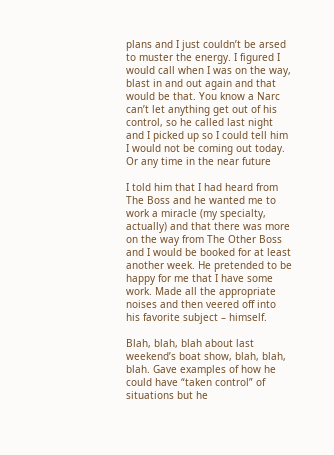plans and I just couldn’t be arsed to muster the energy. I figured I would call when I was on the way, blast in and out again and that would be that. You know a Narc can’t let anything get out of his control, so he called last night and I picked up so I could tell him I would not be coming out today. Or any time in the near future

I told him that I had heard from The Boss and he wanted me to work a miracle (my specialty, actually) and that there was more on the way from The Other Boss and I would be booked for at least another week. He pretended to be happy for me that I have some work. Made all the appropriate noises and then veered off into his favorite subject – himself.

Blah, blah, blah about last weekend’s boat show, blah, blah, blah. Gave examples of how he could have “taken control” of situations but he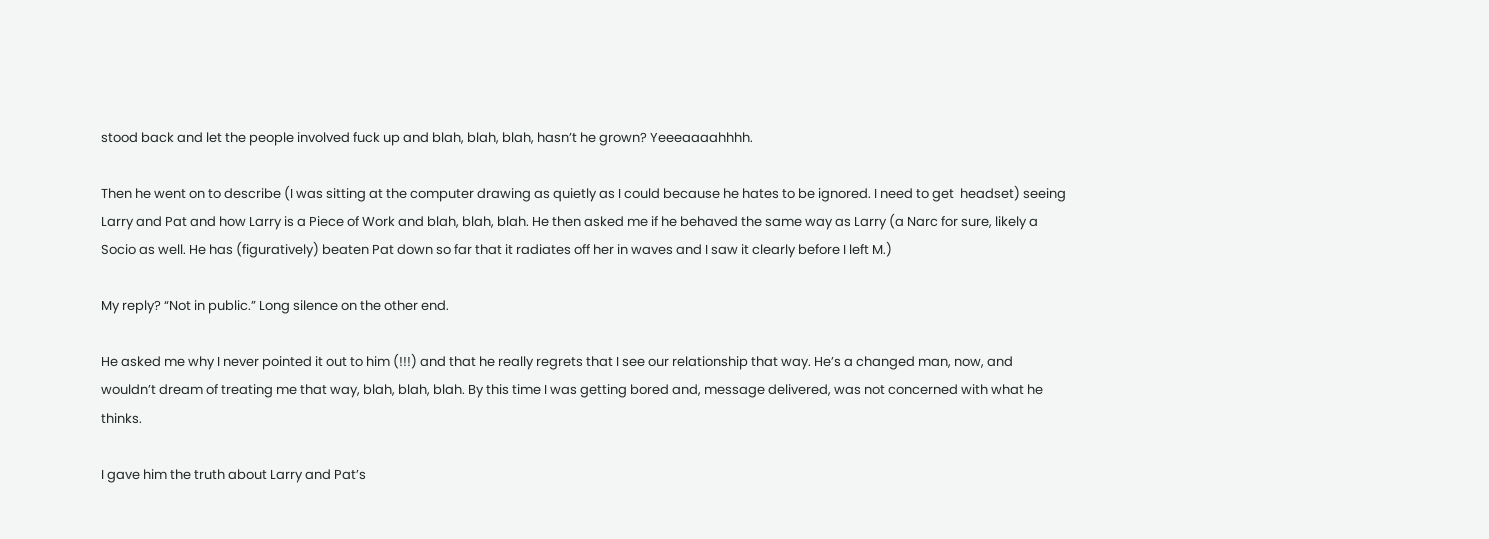stood back and let the people involved fuck up and blah, blah, blah, hasn’t he grown? Yeeeaaaahhhh.

Then he went on to describe (I was sitting at the computer drawing as quietly as I could because he hates to be ignored. I need to get  headset) seeing Larry and Pat and how Larry is a Piece of Work and blah, blah, blah. He then asked me if he behaved the same way as Larry (a Narc for sure, likely a Socio as well. He has (figuratively) beaten Pat down so far that it radiates off her in waves and I saw it clearly before I left M.)

My reply? “Not in public.” Long silence on the other end.

He asked me why I never pointed it out to him (!!!) and that he really regrets that I see our relationship that way. He’s a changed man, now, and wouldn’t dream of treating me that way, blah, blah, blah. By this time I was getting bored and, message delivered, was not concerned with what he thinks.

I gave him the truth about Larry and Pat’s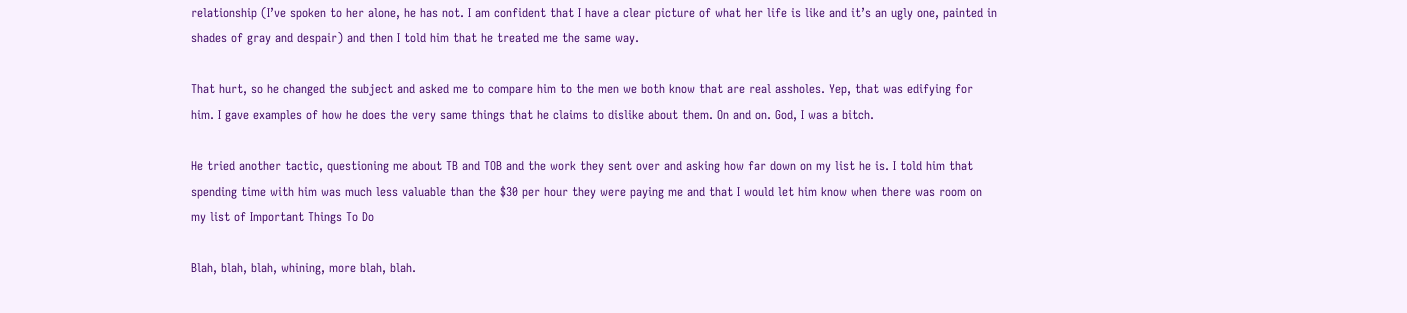relationship (I’ve spoken to her alone, he has not. I am confident that I have a clear picture of what her life is like and it’s an ugly one, painted in shades of gray and despair) and then I told him that he treated me the same way.

That hurt, so he changed the subject and asked me to compare him to the men we both know that are real assholes. Yep, that was edifying for him. I gave examples of how he does the very same things that he claims to dislike about them. On and on. God, I was a bitch.

He tried another tactic, questioning me about TB and TOB and the work they sent over and asking how far down on my list he is. I told him that spending time with him was much less valuable than the $30 per hour they were paying me and that I would let him know when there was room on my list of Important Things To Do

Blah, blah, blah, whining, more blah, blah.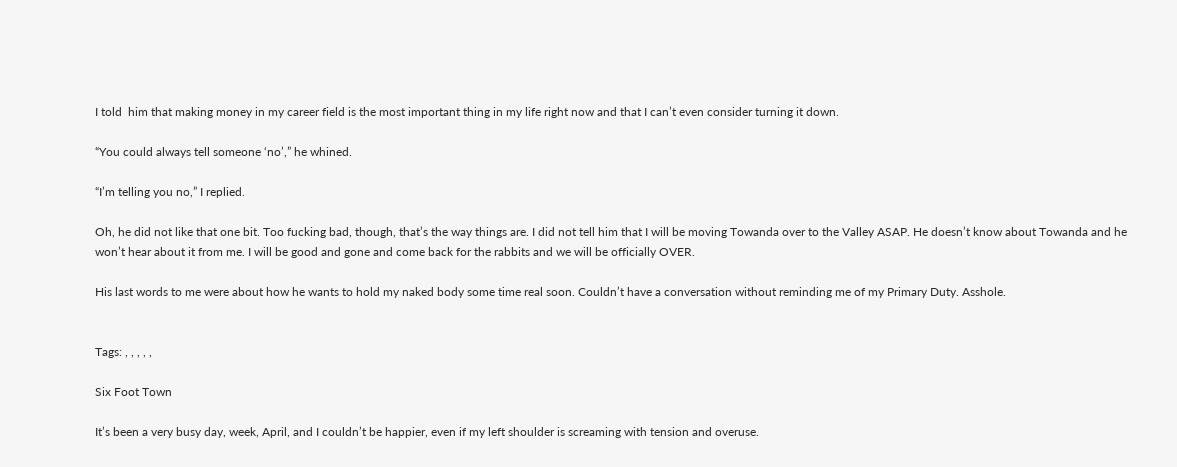I told  him that making money in my career field is the most important thing in my life right now and that I can’t even consider turning it down.

“You could always tell someone ‘no’,” he whined.

“I’m telling you no,” I replied.

Oh, he did not like that one bit. Too fucking bad, though, that’s the way things are. I did not tell him that I will be moving Towanda over to the Valley ASAP. He doesn’t know about Towanda and he won’t hear about it from me. I will be good and gone and come back for the rabbits and we will be officially OVER.

His last words to me were about how he wants to hold my naked body some time real soon. Couldn’t have a conversation without reminding me of my Primary Duty. Asshole.


Tags: , , , , ,

Six Foot Town

It’s been a very busy day, week, April, and I couldn’t be happier, even if my left shoulder is screaming with tension and overuse.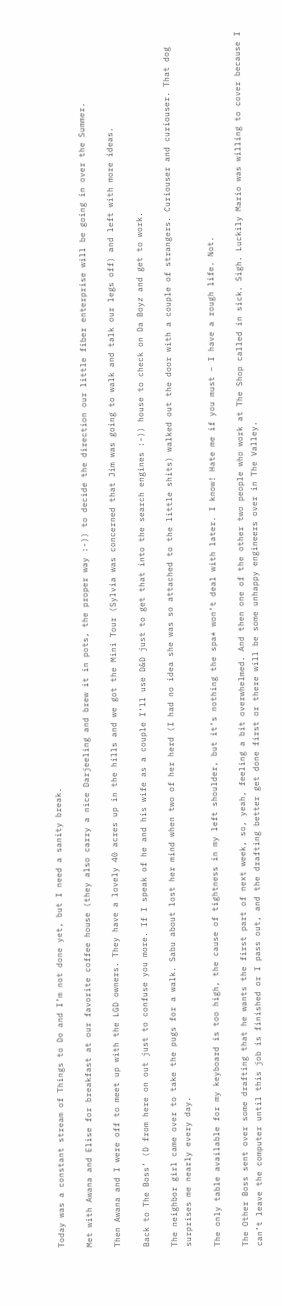Today was a constant stream of Things to Do and I’m not done yet, but I need a sanity break.

Met with Awana and Elise for breakfast at our favorite coffee house (they also carry a nice Darjeeling and brew it in pots, the proper way :-)) to decide the direction our little fiber enterprise will be going in over the Summer.

Then Awana and I were off to meet up with the LGD owners. They have a lovely 40 acres up in the hills and we got the Mini Tour (Sylvia was concerned that Jim was going to walk and talk our legs off) and left with more ideas.

Back to The Boss’ (D from here on out just to confuse you more. If I speak of he and his wife as a couple I’ll use D&D just to get that into the search engines :-)) house to check on Da Boyz and get to work.

The neighbor girl came over to take the pugs for a walk. Sabu about lost her mind when two of her herd (I had no idea she was so attached to the little shits) walked out the door with a couple of strangers. Curiouser and curiouser. That dog surprises me nearly every day.

The only table available for my keyboard is too high, the cause of tightness in my left shoulder, but it’s nothing the spa* won’t deal with later. I know! Hate me if you must – I have a rough life. Not.

The Other Boss sent over some drafting that he wants the first part of next week, so, yeah, feeling a bit overwhelmed. And then one of the other two people who work at The Shop called in sick. Sigh. Luckily Mario was willing to cover because I can’t leave the computer until this job is finished or I pass out, and the drafting better get done first or there will be some unhappy engineers over in The Valley.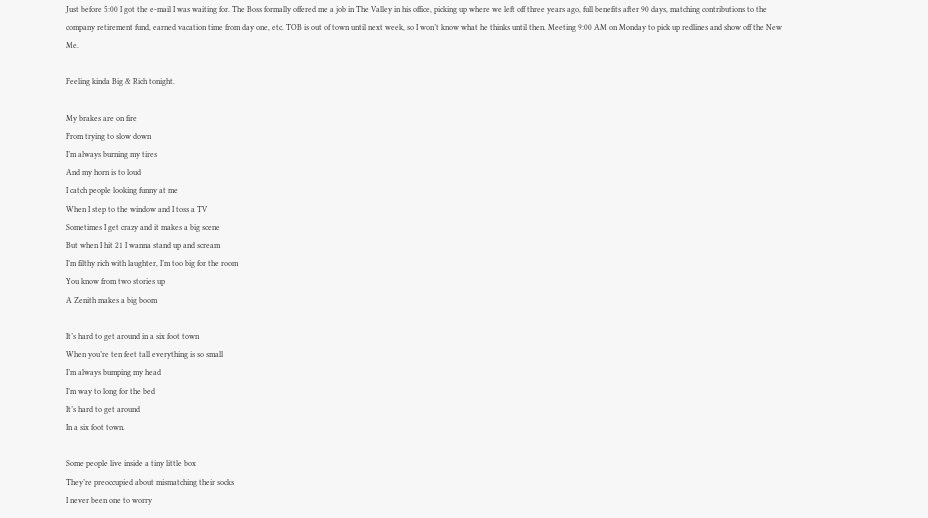Just before 5:00 I got the e-mail I was waiting for. The Boss formally offered me a job in The Valley in his office, picking up where we left off three years ago, full benefits after 90 days, matching contributions to the company retirement fund, earned vacation time from day one, etc. TOB is out of town until next week, so I won’t know what he thinks until then. Meeting 9:00 AM on Monday to pick up redlines and show off the New Me.

Feeling kinda Big & Rich tonight.

My brakes are on fire
From trying to slow down
I’m always burning my tires
And my horn is to loud
I catch people looking funny at me
When I step to the window and I toss a TV
Sometimes I get crazy and it makes a big scene
But when I hit 21 I wanna stand up and scream
I’m filthy rich with laughter, I’m too big for the room
You know from two stories up
A Zenith makes a big boom

It’s hard to get around in a six foot town
When you’re ten feet tall everything is so small
I’m always bumping my head
I’m way to long for the bed
It’s hard to get around
In a six foot town.

Some people live inside a tiny little box
They’re preoccupied about mismatching their socks
I never been one to worry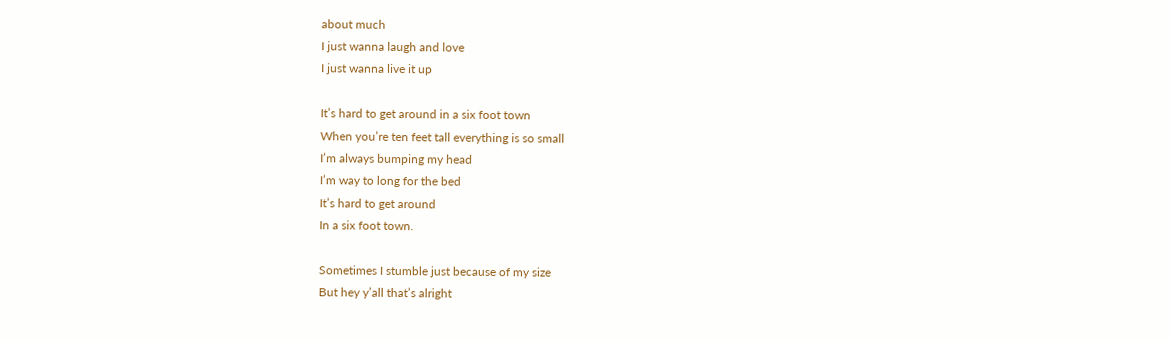about much
I just wanna laugh and love
I just wanna live it up

It’s hard to get around in a six foot town
When you’re ten feet tall everything is so small
I’m always bumping my head
I’m way to long for the bed
It’s hard to get around
In a six foot town.

Sometimes I stumble just because of my size
But hey y’all that’s alright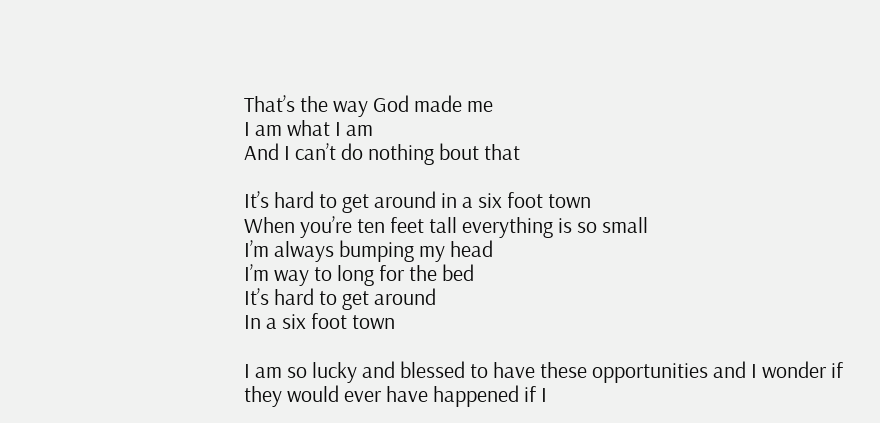That’s the way God made me
I am what I am
And I can’t do nothing bout that

It’s hard to get around in a six foot town
When you’re ten feet tall everything is so small
I’m always bumping my head
I’m way to long for the bed
It’s hard to get around
In a six foot town

I am so lucky and blessed to have these opportunities and I wonder if they would ever have happened if I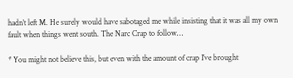hadn’t left M. He surely would have sabotaged me while insisting that it was all my own fault when things went south. The Narc Crap to follow…

* You might not believe this, but even with the amount of crap I’ve brought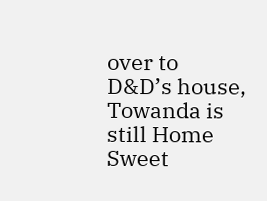over to D&D’s house, Towanda is still Home Sweet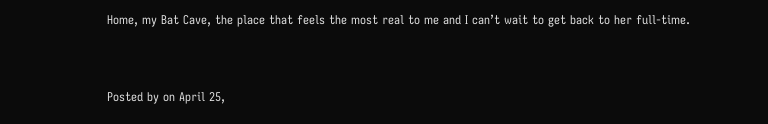Home, my Bat Cave, the place that feels the most real to me and I can’t wait to get back to her full-time.


Posted by on April 25,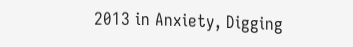2013 in Anxiety, Digging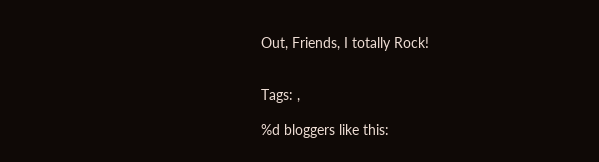Out, Friends, I totally Rock!


Tags: ,

%d bloggers like this: